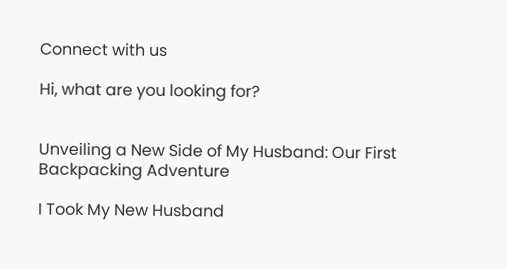Connect with us

Hi, what are you looking for?


Unveiling a New Side of My Husband: Our First Backpacking Adventure

I Took My New Husband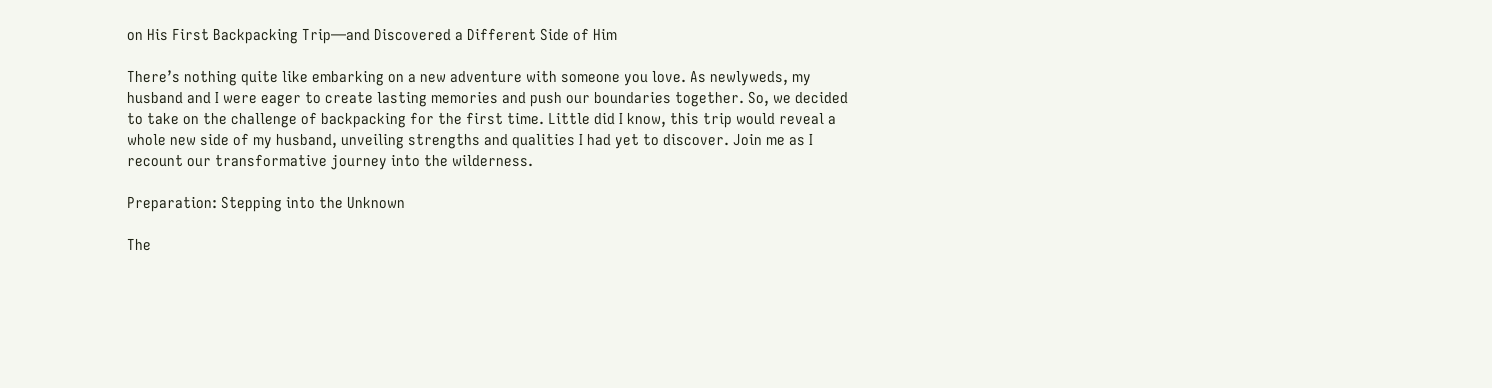on His First Backpacking Trip—and Discovered a Different Side of Him

There’s nothing quite like embarking on a new adventure with someone you love. As newlyweds, my husband and I were eager to create lasting memories and push our boundaries together. So, we decided to take on the challenge of backpacking for the first time. Little did I know, this trip would reveal a whole new side of my husband, unveiling strengths and qualities I had yet to discover. Join me as I recount our transformative journey into the wilderness.

Preparation: Stepping into the Unknown

The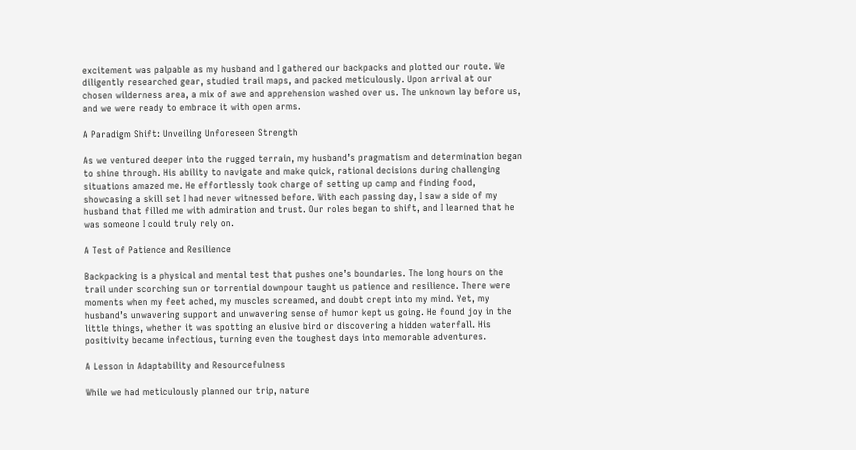excitement was palpable as my husband and I gathered our backpacks and plotted our route. We diligently researched gear, studied trail maps, and packed meticulously. Upon arrival at our chosen wilderness area, a mix of awe and apprehension washed over us. The unknown lay before us, and we were ready to embrace it with open arms.

A Paradigm Shift: Unveiling Unforeseen Strength

As we ventured deeper into the rugged terrain, my husband’s pragmatism and determination began to shine through. His ability to navigate and make quick, rational decisions during challenging situations amazed me. He effortlessly took charge of setting up camp and finding food, showcasing a skill set I had never witnessed before. With each passing day, I saw a side of my husband that filled me with admiration and trust. Our roles began to shift, and I learned that he was someone I could truly rely on.

A Test of Patience and Resilience

Backpacking is a physical and mental test that pushes one’s boundaries. The long hours on the trail under scorching sun or torrential downpour taught us patience and resilience. There were moments when my feet ached, my muscles screamed, and doubt crept into my mind. Yet, my husband’s unwavering support and unwavering sense of humor kept us going. He found joy in the little things, whether it was spotting an elusive bird or discovering a hidden waterfall. His positivity became infectious, turning even the toughest days into memorable adventures.

A Lesson in Adaptability and Resourcefulness

While we had meticulously planned our trip, nature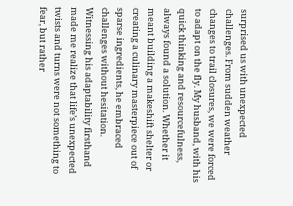surprised us with unexpected challenges. From sudden weather changes to trail closures, we were forced to adapt on the fly. My husband, with his quick thinking and resourcefulness, always found a solution. Whether it meant building a makeshift shelter or creating a culinary masterpiece out of sparse ingredients, he embraced challenges without hesitation. Witnessing his adaptability firsthand made me realize that life’s unexpected twists and turns were not something to fear, but rather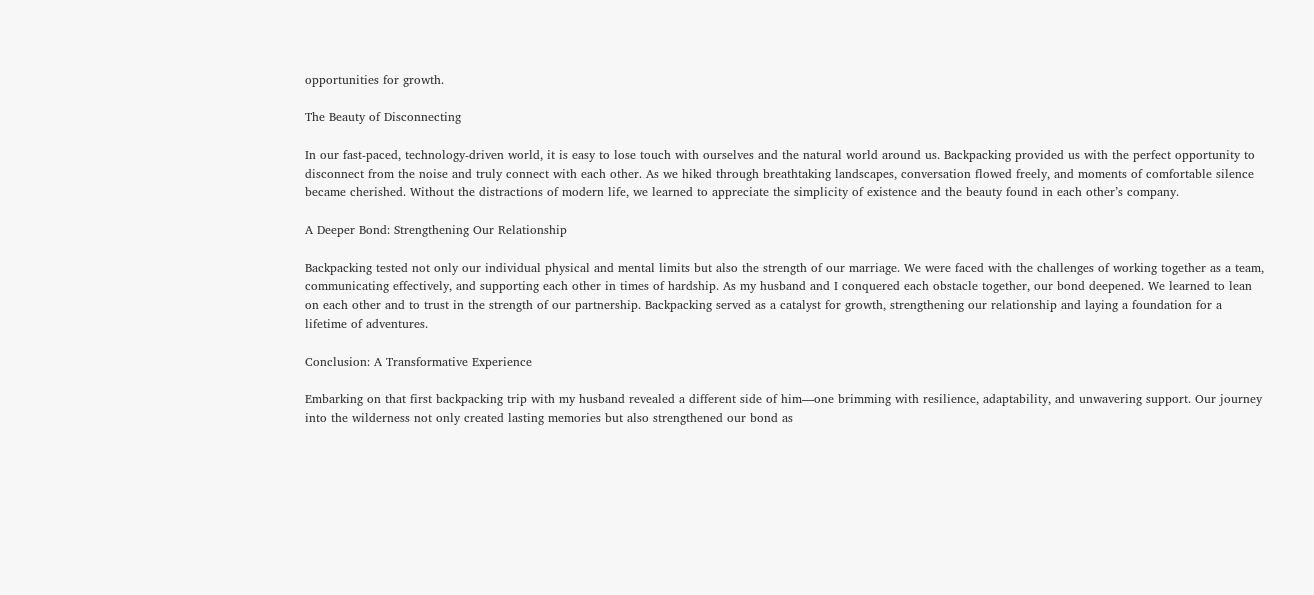opportunities for growth.

The Beauty of Disconnecting

In our fast-paced, technology-driven world, it is easy to lose touch with ourselves and the natural world around us. Backpacking provided us with the perfect opportunity to disconnect from the noise and truly connect with each other. As we hiked through breathtaking landscapes, conversation flowed freely, and moments of comfortable silence became cherished. Without the distractions of modern life, we learned to appreciate the simplicity of existence and the beauty found in each other’s company.

A Deeper Bond: Strengthening Our Relationship

Backpacking tested not only our individual physical and mental limits but also the strength of our marriage. We were faced with the challenges of working together as a team, communicating effectively, and supporting each other in times of hardship. As my husband and I conquered each obstacle together, our bond deepened. We learned to lean on each other and to trust in the strength of our partnership. Backpacking served as a catalyst for growth, strengthening our relationship and laying a foundation for a lifetime of adventures.

Conclusion: A Transformative Experience

Embarking on that first backpacking trip with my husband revealed a different side of him—one brimming with resilience, adaptability, and unwavering support. Our journey into the wilderness not only created lasting memories but also strengthened our bond as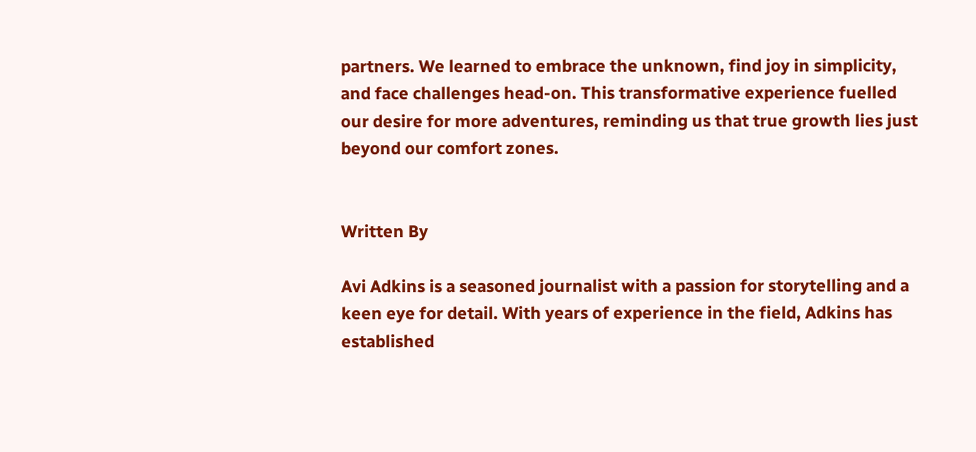partners. We learned to embrace the unknown, find joy in simplicity, and face challenges head-on. This transformative experience fuelled our desire for more adventures, reminding us that true growth lies just beyond our comfort zones.


Written By

Avi Adkins is a seasoned journalist with a passion for storytelling and a keen eye for detail. With years of experience in the field, Adkins has established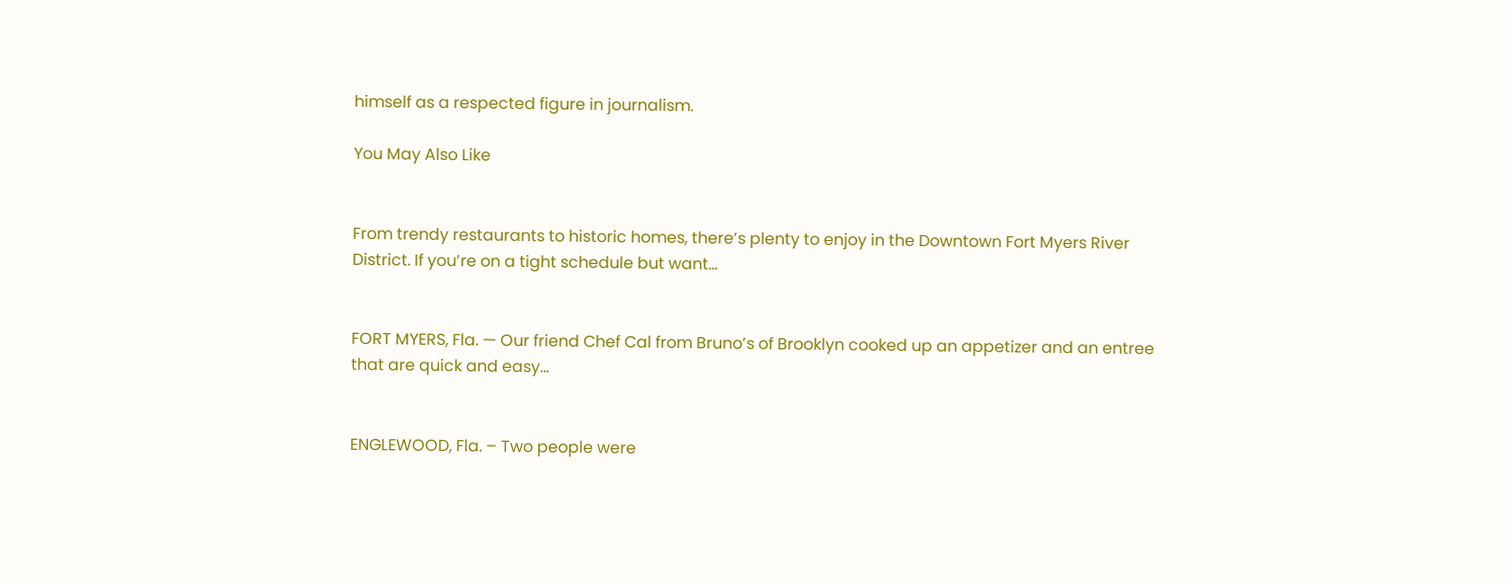himself as a respected figure in journalism.

You May Also Like


From trendy restaurants to historic homes, there’s plenty to enjoy in the Downtown Fort Myers River District. If you’re on a tight schedule but want...


FORT MYERS, Fla. — Our friend Chef Cal from Bruno’s of Brooklyn cooked up an appetizer and an entree that are quick and easy...


ENGLEWOOD, Fla. – Two people were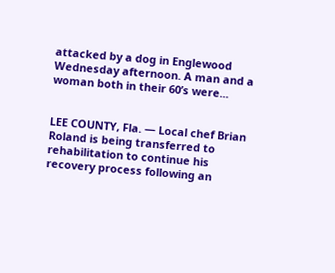attacked by a dog in Englewood Wednesday afternoon. A man and a woman both in their 60’s were...


LEE COUNTY, Fla. — Local chef Brian Roland is being transferred to rehabilitation to continue his recovery process following an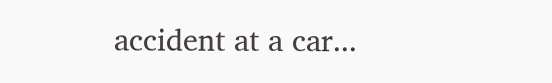accident at a car...